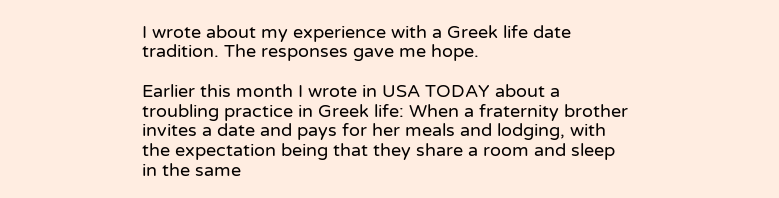I wrote about my experience with a Greek life date tradition. The responses gave me hope.

Earlier this month I wrote in USA TODAY about a troubling practice in Greek life: When a fraternity brother invites a date and pays for her meals and lodging, with the expectation being that they share a room and sleep in the same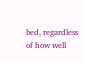bed, regardless of how well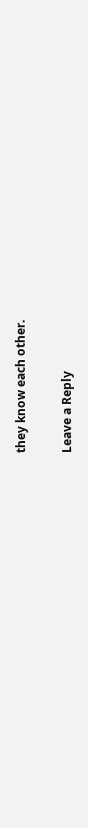they know each other.

Leave a Reply